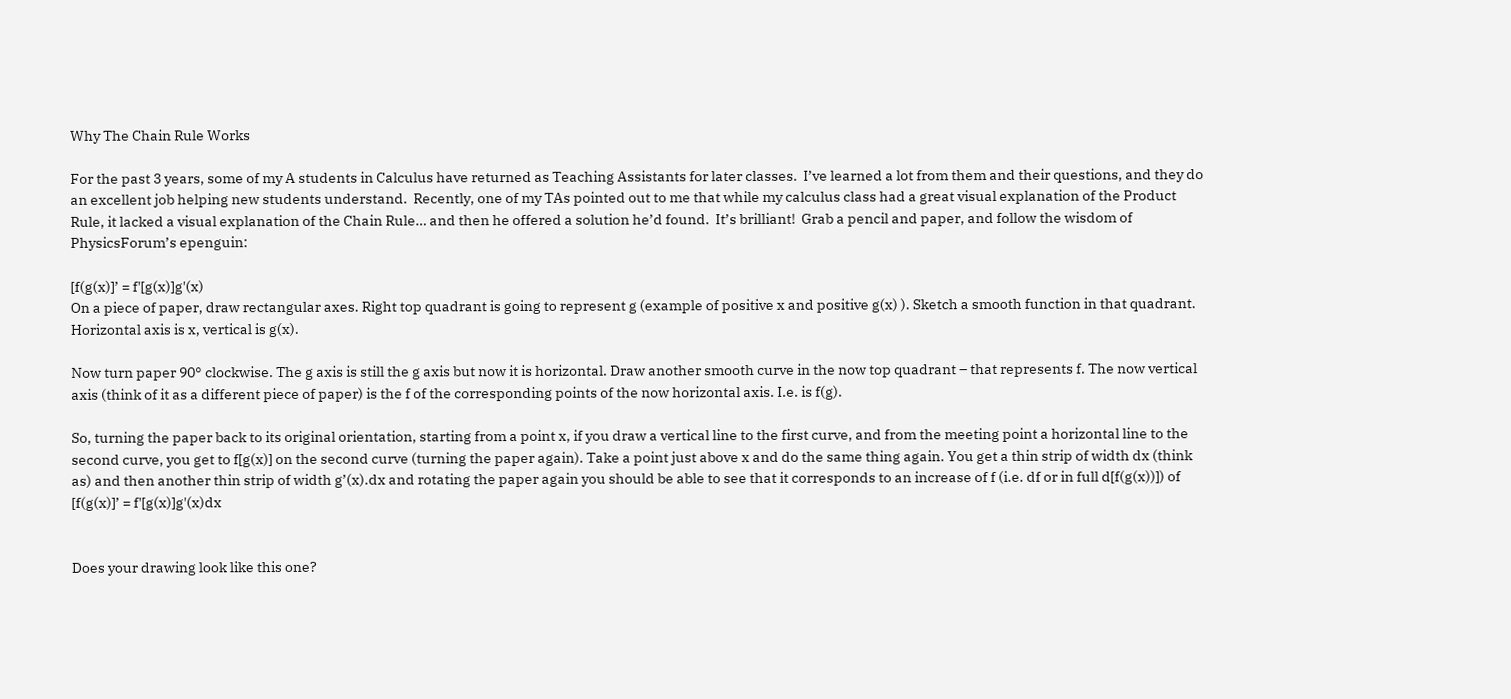Why The Chain Rule Works

For the past 3 years, some of my A students in Calculus have returned as Teaching Assistants for later classes.  I’ve learned a lot from them and their questions, and they do an excellent job helping new students understand.  Recently, one of my TAs pointed out to me that while my calculus class had a great visual explanation of the Product Rule, it lacked a visual explanation of the Chain Rule… and then he offered a solution he’d found.  It’s brilliant!  Grab a pencil and paper, and follow the wisdom of PhysicsForum’s epenguin:

[f(g(x)]’ = f'[g(x)]g'(x)
On a piece of paper, draw rectangular axes. Right top quadrant is going to represent g (example of positive x and positive g(x) ). Sketch a smooth function in that quadrant. Horizontal axis is x, vertical is g(x).

Now turn paper 90° clockwise. The g axis is still the g axis but now it is horizontal. Draw another smooth curve in the now top quadrant – that represents f. The now vertical axis (think of it as a different piece of paper) is the f of the corresponding points of the now horizontal axis. I.e. is f(g).

So, turning the paper back to its original orientation, starting from a point x, if you draw a vertical line to the first curve, and from the meeting point a horizontal line to the second curve, you get to f[g(x)] on the second curve (turning the paper again). Take a point just above x and do the same thing again. You get a thin strip of width dx (think as) and then another thin strip of width g’(x).dx and rotating the paper again you should be able to see that it corresponds to an increase of f (i.e. df or in full d[f(g(x))]) of [f(g(x)]’ = f'[g(x)]g'(x)dx


Does your drawing look like this one?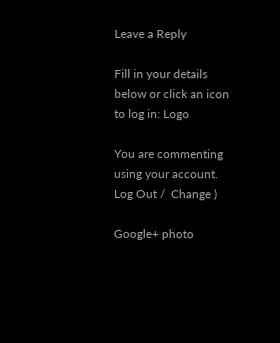Leave a Reply

Fill in your details below or click an icon to log in: Logo

You are commenting using your account. Log Out /  Change )

Google+ photo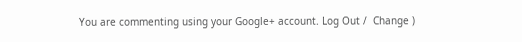You are commenting using your Google+ account. Log Out /  Change )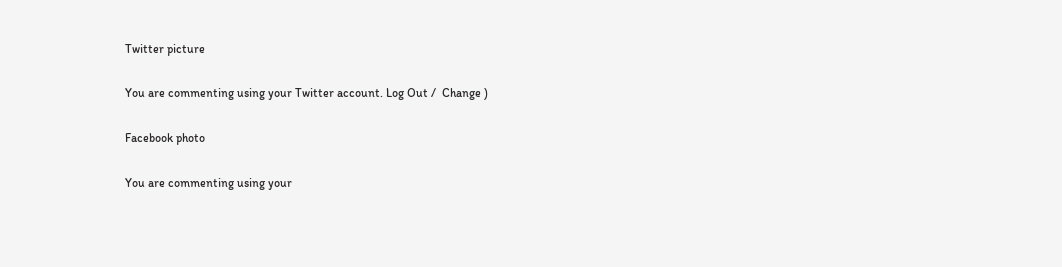Twitter picture

You are commenting using your Twitter account. Log Out /  Change )

Facebook photo

You are commenting using your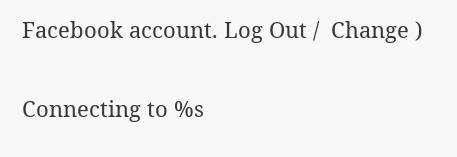Facebook account. Log Out /  Change )


Connecting to %s